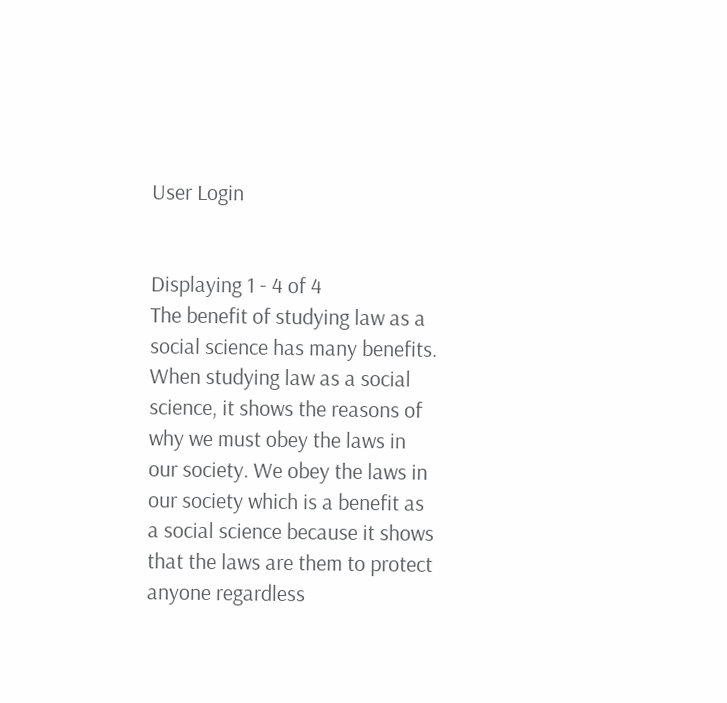User Login


Displaying 1 - 4 of 4
The benefit of studying law as a social science has many benefits. When studying law as a social science, it shows the reasons of why we must obey the laws in our society. We obey the laws in our society which is a benefit as a social science because it shows that the laws are them to protect anyone regardless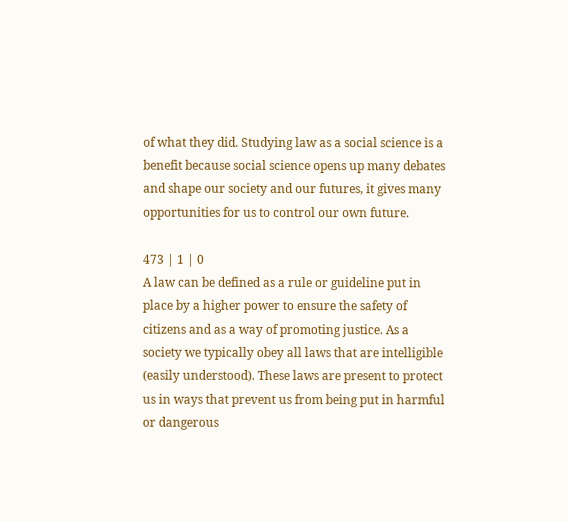of what they did. Studying law as a social science is a benefit because social science opens up many debates and shape our society and our futures, it gives many opportunities for us to control our own future.

473 | 1 | 0
A law can be defined as a rule or guideline put in place by a higher power to ensure the safety of citizens and as a way of promoting justice. As a society we typically obey all laws that are intelligible (easily understood). These laws are present to protect us in ways that prevent us from being put in harmful or dangerous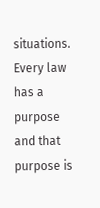situations. Every law has a purpose and that purpose is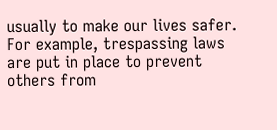usually to make our lives safer. For example, trespassing laws are put in place to prevent others from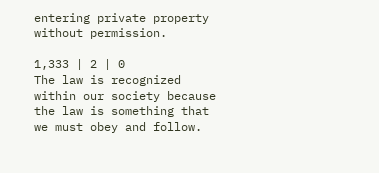entering private property without permission.

1,333 | 2 | 0
The law is recognized within our society because the law is something that we must obey and follow.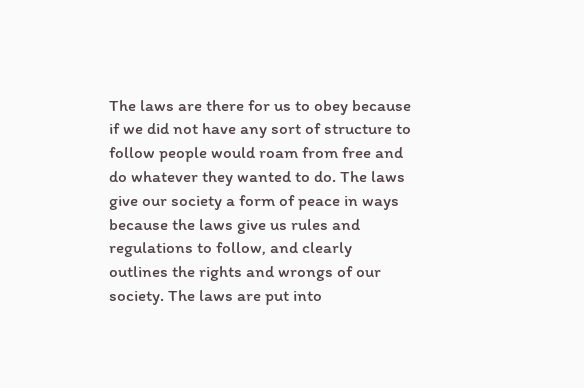The laws are there for us to obey because if we did not have any sort of structure to follow people would roam from free and do whatever they wanted to do. The laws give our society a form of peace in ways because the laws give us rules and regulations to follow, and clearly outlines the rights and wrongs of our society. The laws are put into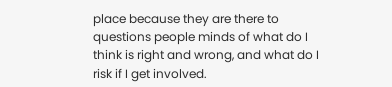place because they are there to questions people minds of what do I think is right and wrong, and what do I risk if I get involved.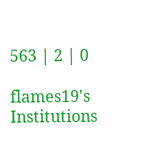563 | 2 | 0

flames19's Institutions